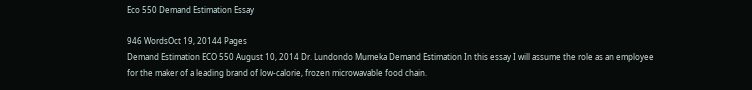Eco 550 Demand Estimation Essay

946 WordsOct 19, 20144 Pages
Demand Estimation ECO 550 August 10, 2014 Dr. Lundondo Mumeka Demand Estimation In this essay I will assume the role as an employee for the maker of a leading brand of low-calorie, frozen microwavable food chain.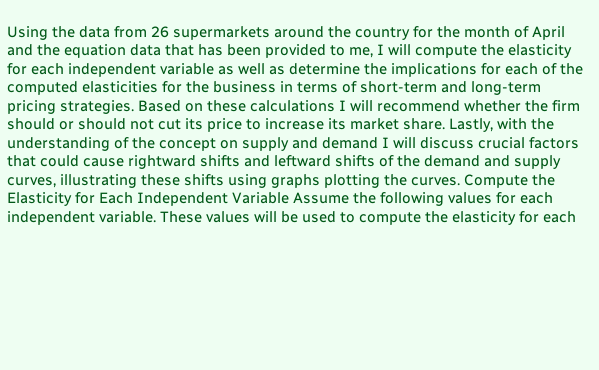Using the data from 26 supermarkets around the country for the month of April and the equation data that has been provided to me, I will compute the elasticity for each independent variable as well as determine the implications for each of the computed elasticities for the business in terms of short-term and long-term pricing strategies. Based on these calculations I will recommend whether the firm should or should not cut its price to increase its market share. Lastly, with the understanding of the concept on supply and demand I will discuss crucial factors that could cause rightward shifts and leftward shifts of the demand and supply curves, illustrating these shifts using graphs plotting the curves. Compute the Elasticity for Each Independent Variable Assume the following values for each independent variable. These values will be used to compute the elasticity for each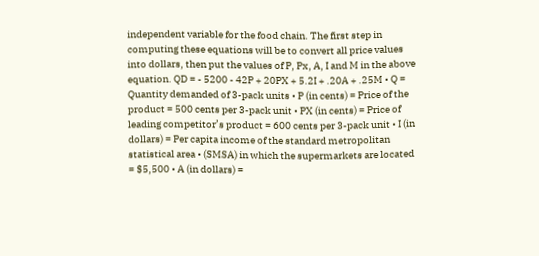independent variable for the food chain. The first step in computing these equations will be to convert all price values into dollars, then put the values of P, Px, A, I and M in the above equation. QD = - 5200 - 42P + 20PX + 5.2I + .20A + .25M • Q = Quantity demanded of 3-pack units • P (in cents) = Price of the product = 500 cents per 3-pack unit • PX (in cents) = Price of leading competitor’s product = 600 cents per 3-pack unit • I (in dollars) = Per capita income of the standard metropolitan statistical area • (SMSA) in which the supermarkets are located = $5,500 • A (in dollars) =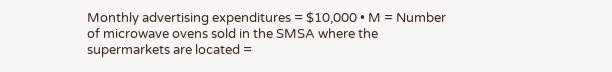Monthly advertising expenditures = $10,000 • M = Number of microwave ovens sold in the SMSA where the supermarkets are located =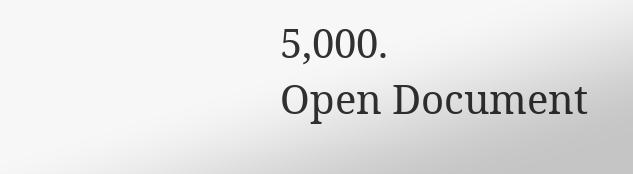5,000.
Open Document